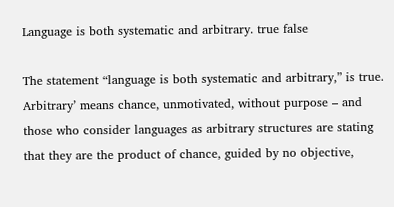Language is both systematic and arbitrary. true false

The statement “language is both systematic and arbitrary,” is true. Arbitrary’ means chance, unmotivated, without purpose – and those who consider languages as arbitrary structures are stating that they are the product of chance, guided by no objective,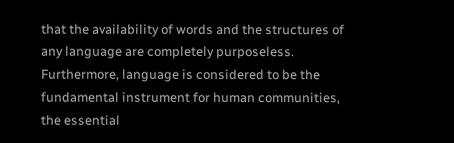that the availability of words and the structures of any language are completely purposeless. Furthermore, language is considered to be the fundamental instrument for human communities, the essential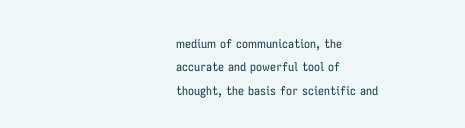medium of communication, the accurate and powerful tool of thought, the basis for scientific and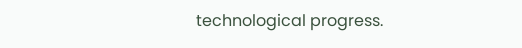technological progress.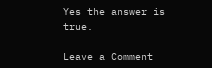Yes the answer is true.

Leave a Comment